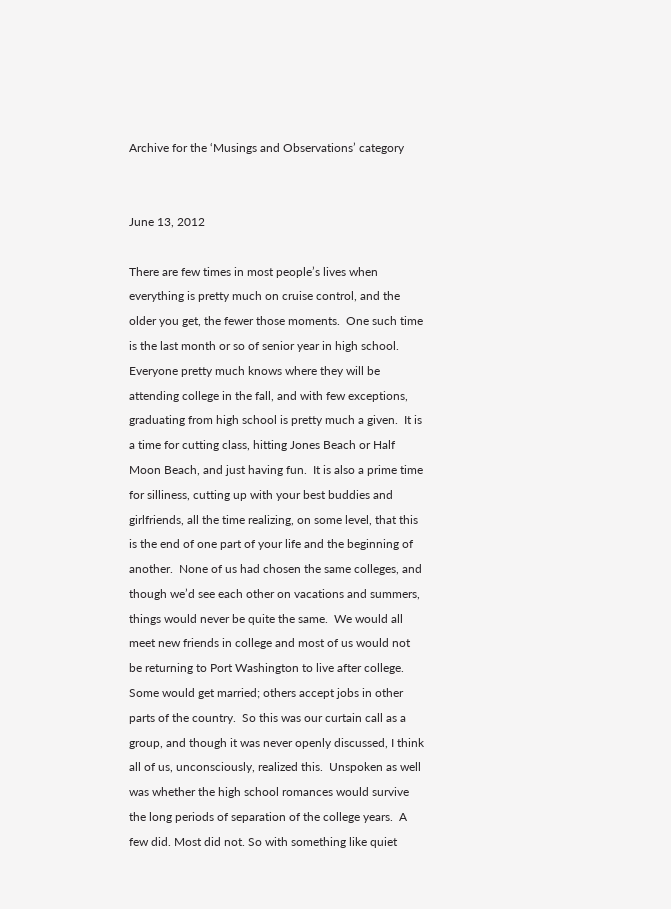Archive for the ‘Musings and Observations’ category


June 13, 2012

There are few times in most people’s lives when everything is pretty much on cruise control, and the older you get, the fewer those moments.  One such time is the last month or so of senior year in high school.  Everyone pretty much knows where they will be attending college in the fall, and with few exceptions, graduating from high school is pretty much a given.  It is a time for cutting class, hitting Jones Beach or Half Moon Beach, and just having fun.  It is also a prime time for silliness, cutting up with your best buddies and girlfriends, all the time realizing, on some level, that this is the end of one part of your life and the beginning of another.  None of us had chosen the same colleges, and though we’d see each other on vacations and summers, things would never be quite the same.  We would all meet new friends in college and most of us would not be returning to Port Washington to live after college.  Some would get married; others accept jobs in other parts of the country.  So this was our curtain call as a group, and though it was never openly discussed, I think all of us, unconsciously, realized this.  Unspoken as well was whether the high school romances would survive the long periods of separation of the college years.  A few did. Most did not. So with something like quiet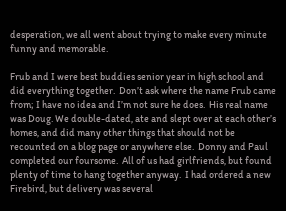desperation, we all went about trying to make every minute funny and memorable.

Frub and I were best buddies senior year in high school and did everything together.  Don’t ask where the name Frub came from; I have no idea and I’m not sure he does.  His real name was Doug. We double-dated, ate and slept over at each other’s homes, and did many other things that should not be recounted on a blog page or anywhere else.  Donny and Paul completed our foursome.  All of us had girlfriends, but found plenty of time to hang together anyway.  I had ordered a new Firebird, but delivery was several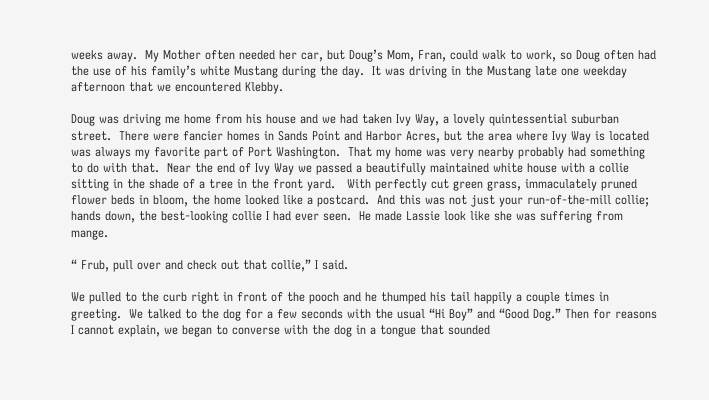weeks away.  My Mother often needed her car, but Doug’s Mom, Fran, could walk to work, so Doug often had the use of his family’s white Mustang during the day.  It was driving in the Mustang late one weekday afternoon that we encountered Klebby.

Doug was driving me home from his house and we had taken Ivy Way, a lovely quintessential suburban street.  There were fancier homes in Sands Point and Harbor Acres, but the area where Ivy Way is located was always my favorite part of Port Washington.  That my home was very nearby probably had something to do with that.  Near the end of Ivy Way we passed a beautifully maintained white house with a collie sitting in the shade of a tree in the front yard.   With perfectly cut green grass, immaculately pruned flower beds in bloom, the home looked like a postcard.  And this was not just your run-of-the-mill collie; hands down, the best-looking collie I had ever seen.  He made Lassie look like she was suffering from mange.

“ Frub, pull over and check out that collie,” I said.

We pulled to the curb right in front of the pooch and he thumped his tail happily a couple times in greeting.  We talked to the dog for a few seconds with the usual “Hi Boy” and “Good Dog.” Then for reasons I cannot explain, we began to converse with the dog in a tongue that sounded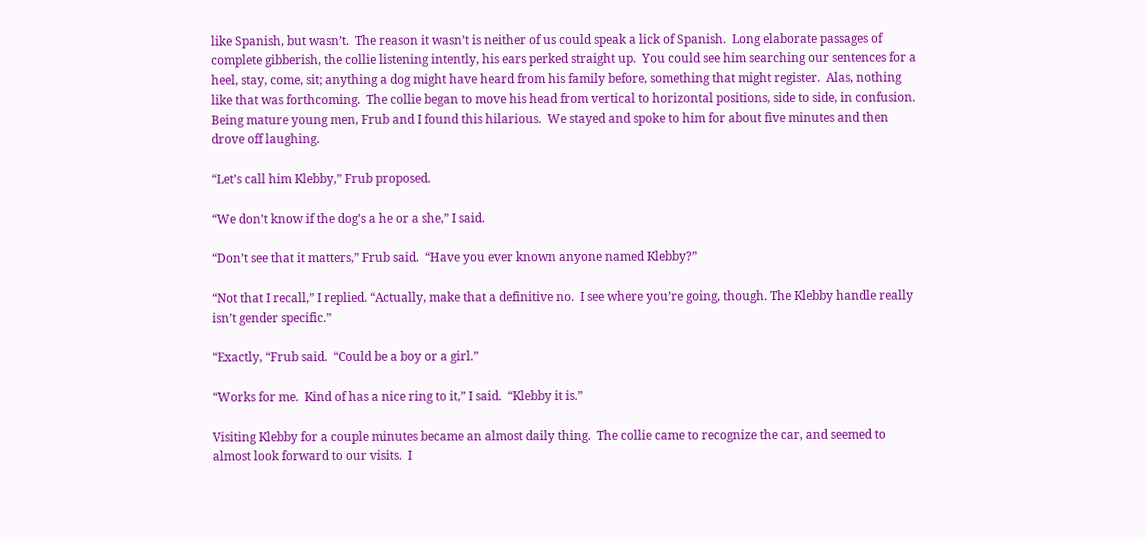like Spanish, but wasn’t.  The reason it wasn’t is neither of us could speak a lick of Spanish.  Long elaborate passages of complete gibberish, the collie listening intently, his ears perked straight up.  You could see him searching our sentences for a heel, stay, come, sit; anything a dog might have heard from his family before, something that might register.  Alas, nothing like that was forthcoming.  The collie began to move his head from vertical to horizontal positions, side to side, in confusion.  Being mature young men, Frub and I found this hilarious.  We stayed and spoke to him for about five minutes and then drove off laughing.

“Let’s call him Klebby,” Frub proposed.

“We don’t know if the dog’s a he or a she,” I said.

“Don’t see that it matters,” Frub said.  “Have you ever known anyone named Klebby?”

“Not that I recall,” I replied. “Actually, make that a definitive no.  I see where you’re going, though. The Klebby handle really isn’t gender specific.”

“Exactly, “Frub said.  “Could be a boy or a girl.”

“Works for me.  Kind of has a nice ring to it,” I said.  “Klebby it is.”

Visiting Klebby for a couple minutes became an almost daily thing.  The collie came to recognize the car, and seemed to almost look forward to our visits.  I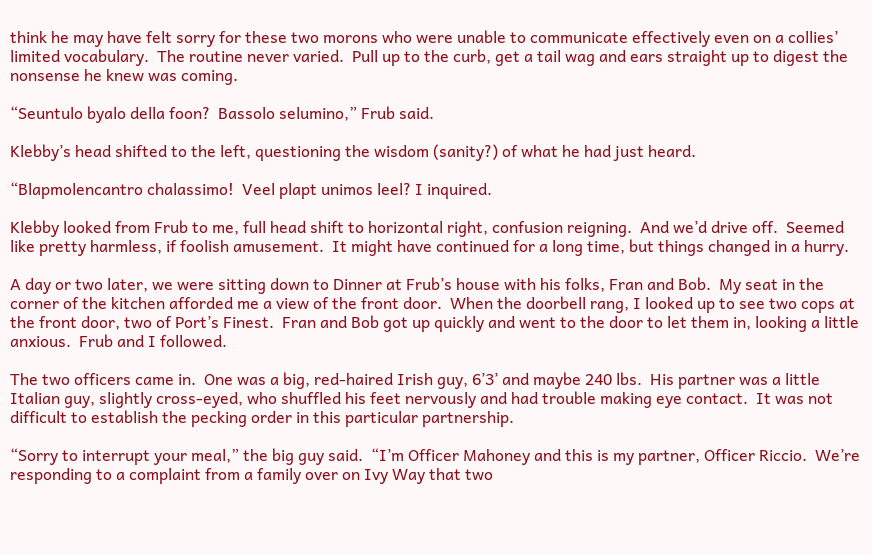think he may have felt sorry for these two morons who were unable to communicate effectively even on a collies’ limited vocabulary.  The routine never varied.  Pull up to the curb, get a tail wag and ears straight up to digest the nonsense he knew was coming.

“Seuntulo byalo della foon?  Bassolo selumino,” Frub said.

Klebby’s head shifted to the left, questioning the wisdom (sanity?) of what he had just heard.

“Blapmolencantro chalassimo!  Veel plapt unimos leel? I inquired.

Klebby looked from Frub to me, full head shift to horizontal right, confusion reigning.  And we’d drive off.  Seemed like pretty harmless, if foolish amusement.  It might have continued for a long time, but things changed in a hurry.

A day or two later, we were sitting down to Dinner at Frub’s house with his folks, Fran and Bob.  My seat in the corner of the kitchen afforded me a view of the front door.  When the doorbell rang, I looked up to see two cops at the front door, two of Port’s Finest.  Fran and Bob got up quickly and went to the door to let them in, looking a little anxious.  Frub and I followed.

The two officers came in.  One was a big, red-haired Irish guy, 6’3’ and maybe 240 lbs.  His partner was a little Italian guy, slightly cross-eyed, who shuffled his feet nervously and had trouble making eye contact.  It was not difficult to establish the pecking order in this particular partnership.

“Sorry to interrupt your meal,” the big guy said.  “I’m Officer Mahoney and this is my partner, Officer Riccio.  We’re responding to a complaint from a family over on Ivy Way that two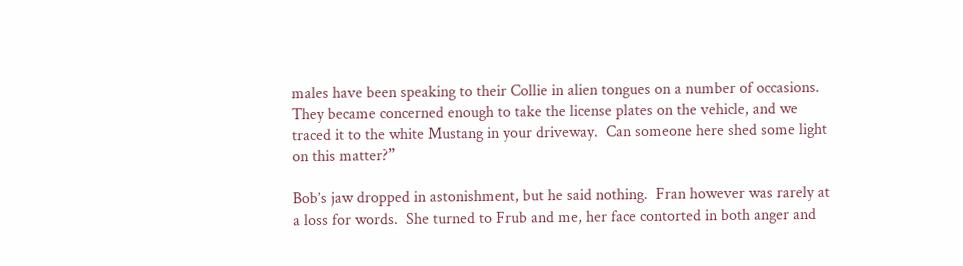males have been speaking to their Collie in alien tongues on a number of occasions.  They became concerned enough to take the license plates on the vehicle, and we traced it to the white Mustang in your driveway.  Can someone here shed some light on this matter?”

Bob’s jaw dropped in astonishment, but he said nothing.  Fran however was rarely at a loss for words.  She turned to Frub and me, her face contorted in both anger and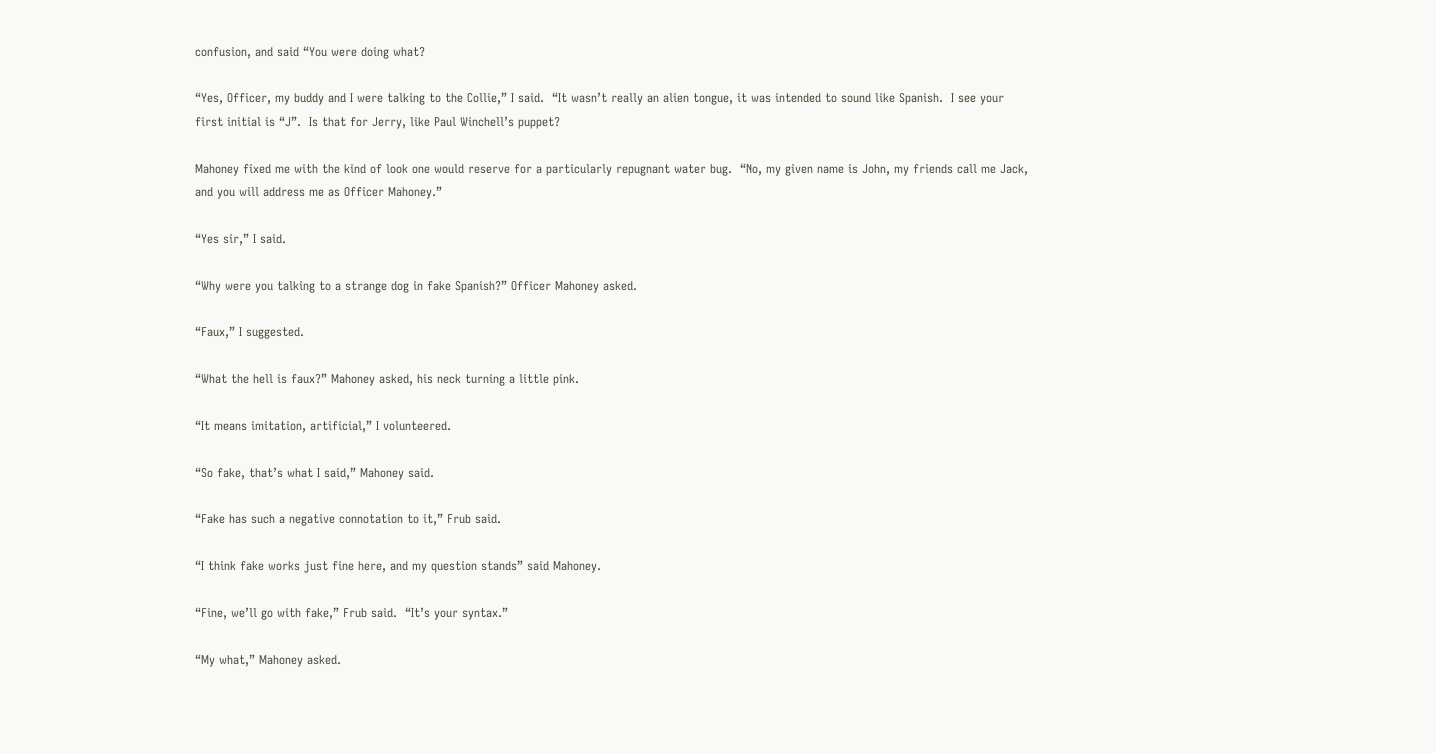confusion, and said “You were doing what?

“Yes, Officer, my buddy and I were talking to the Collie,” I said.  “It wasn’t really an alien tongue, it was intended to sound like Spanish.  I see your first initial is “J”.  Is that for Jerry, like Paul Winchell’s puppet?

Mahoney fixed me with the kind of look one would reserve for a particularly repugnant water bug.  “No, my given name is John, my friends call me Jack, and you will address me as Officer Mahoney.”

“Yes sir,” I said.

“Why were you talking to a strange dog in fake Spanish?” Officer Mahoney asked.

“Faux,” I suggested.

“What the hell is faux?” Mahoney asked, his neck turning a little pink.

“It means imitation, artificial,” I volunteered.

“So fake, that’s what I said,” Mahoney said.

“Fake has such a negative connotation to it,” Frub said.

“I think fake works just fine here, and my question stands” said Mahoney.

“Fine, we’ll go with fake,” Frub said.  “It’s your syntax.”

“My what,” Mahoney asked.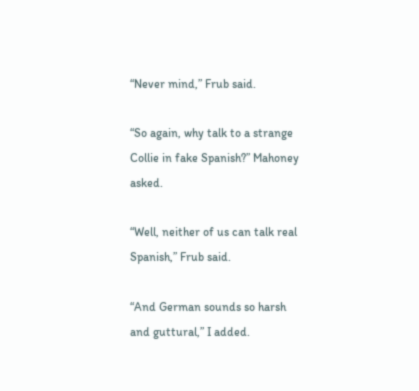“Never mind,” Frub said.

“So again, why talk to a strange Collie in fake Spanish?” Mahoney asked.

“Well, neither of us can talk real Spanish,” Frub said.

“And German sounds so harsh and guttural,” I added.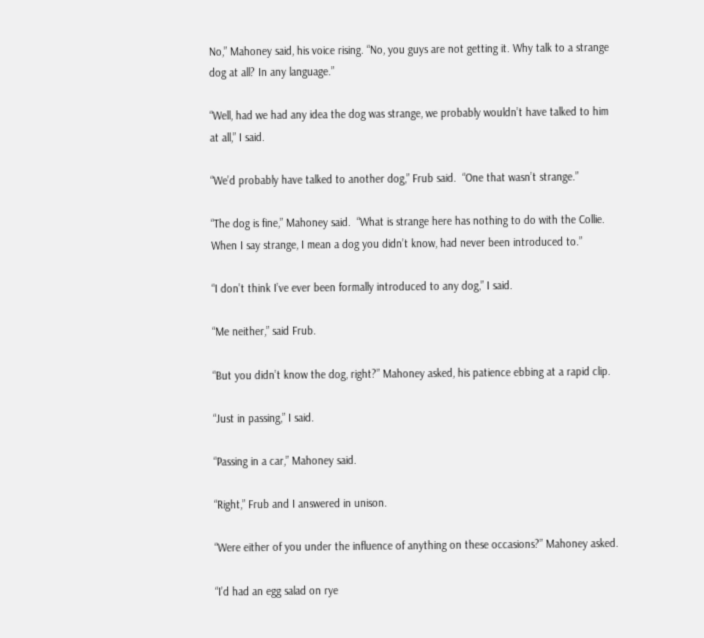No,” Mahoney said, his voice rising. “No, you guys are not getting it. Why talk to a strange dog at all? In any language.”

“Well, had we had any idea the dog was strange, we probably wouldn’t have talked to him at all,” I said.

“We’d probably have talked to another dog,” Frub said.  “One that wasn’t strange.”

“The dog is fine,” Mahoney said.  “What is strange here has nothing to do with the Collie. When I say strange, I mean a dog you didn’t know, had never been introduced to.”

“I don’t think I’ve ever been formally introduced to any dog,” I said.

“Me neither,” said Frub.

“But you didn’t know the dog, right?” Mahoney asked, his patience ebbing at a rapid clip.

“Just in passing,” I said.

“Passing in a car,” Mahoney said.

“Right,” Frub and I answered in unison.

“Were either of you under the influence of anything on these occasions?” Mahoney asked.

“I’d had an egg salad on rye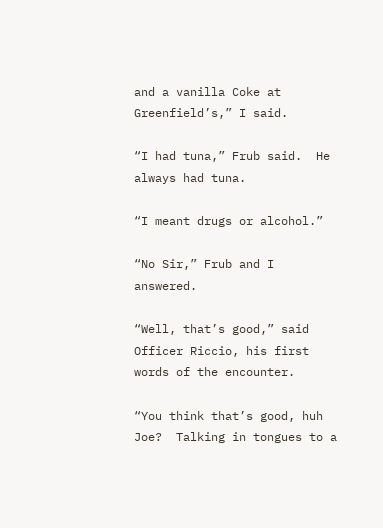and a vanilla Coke at Greenfield’s,” I said.

“I had tuna,” Frub said.  He always had tuna.

“I meant drugs or alcohol.”

“No Sir,” Frub and I answered.

“Well, that’s good,” said Officer Riccio, his first words of the encounter.

“You think that’s good, huh Joe?  Talking in tongues to a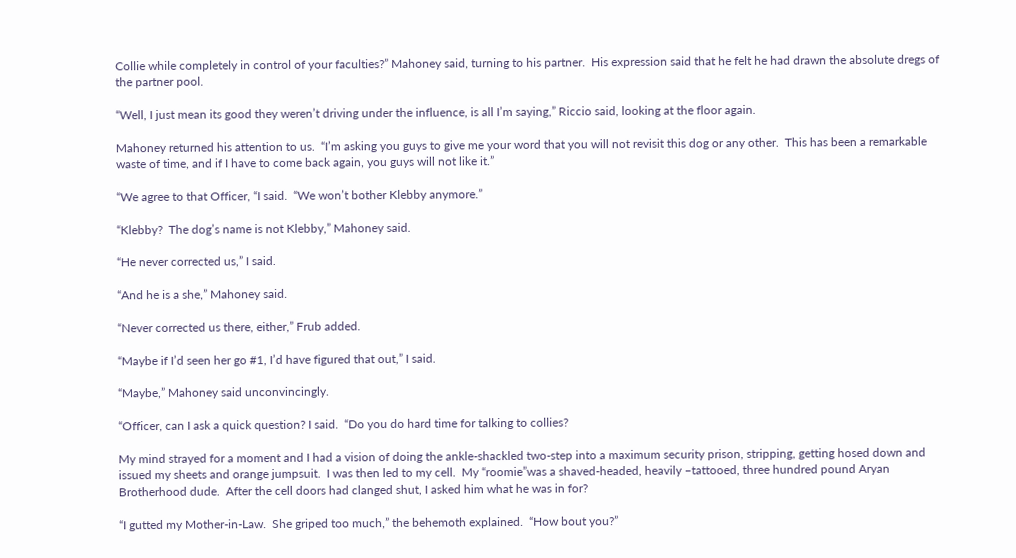Collie while completely in control of your faculties?” Mahoney said, turning to his partner.  His expression said that he felt he had drawn the absolute dregs of the partner pool.

“Well, I just mean its good they weren’t driving under the influence, is all I’m saying,” Riccio said, looking at the floor again.

Mahoney returned his attention to us.  “I’m asking you guys to give me your word that you will not revisit this dog or any other.  This has been a remarkable waste of time, and if I have to come back again, you guys will not like it.”

“We agree to that Officer, “I said.  “We won’t bother Klebby anymore.”

“Klebby?  The dog’s name is not Klebby,” Mahoney said.

“He never corrected us,” I said.

“And he is a she,” Mahoney said.

“Never corrected us there, either,” Frub added.

“Maybe if I’d seen her go #1, I’d have figured that out,” I said.

“Maybe,” Mahoney said unconvincingly.

“Officer, can I ask a quick question? I said.  “Do you do hard time for talking to collies?

My mind strayed for a moment and I had a vision of doing the ankle-shackled two-step into a maximum security prison, stripping, getting hosed down and issued my sheets and orange jumpsuit.  I was then led to my cell.  My “roomie”was a shaved-headed, heavily –tattooed, three hundred pound Aryan Brotherhood dude.  After the cell doors had clanged shut, I asked him what he was in for?

“I gutted my Mother-in-Law.  She griped too much,” the behemoth explained.  “How bout you?”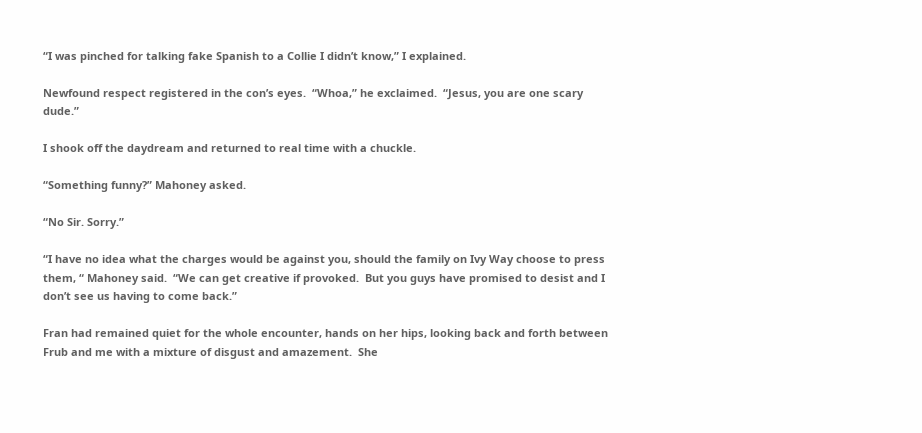“I was pinched for talking fake Spanish to a Collie I didn’t know,” I explained.

Newfound respect registered in the con’s eyes.  “Whoa,” he exclaimed.  “Jesus, you are one scary dude.”

I shook off the daydream and returned to real time with a chuckle.

“Something funny?” Mahoney asked.

“No Sir. Sorry.”

“I have no idea what the charges would be against you, should the family on Ivy Way choose to press them, “ Mahoney said.  “We can get creative if provoked.  But you guys have promised to desist and I don’t see us having to come back.”

Fran had remained quiet for the whole encounter, hands on her hips, looking back and forth between Frub and me with a mixture of disgust and amazement.  She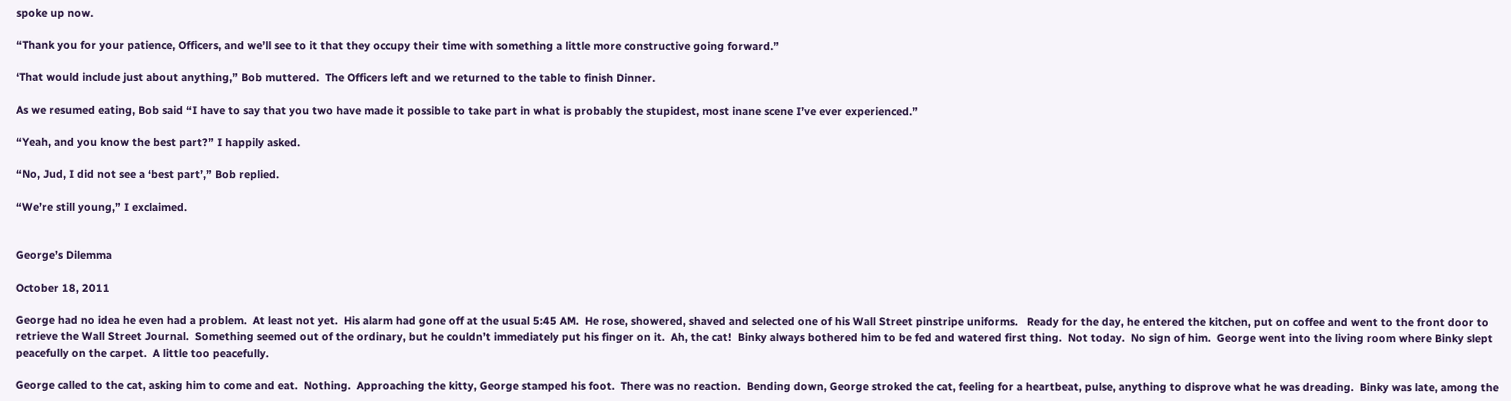spoke up now.

“Thank you for your patience, Officers, and we’ll see to it that they occupy their time with something a little more constructive going forward.”

‘That would include just about anything,” Bob muttered.  The Officers left and we returned to the table to finish Dinner.

As we resumed eating, Bob said “I have to say that you two have made it possible to take part in what is probably the stupidest, most inane scene I’ve ever experienced.”

“Yeah, and you know the best part?” I happily asked.

“No, Jud, I did not see a ‘best part’,” Bob replied.

“We’re still young,” I exclaimed.


George’s Dilemma

October 18, 2011

George had no idea he even had a problem.  At least not yet.  His alarm had gone off at the usual 5:45 AM.  He rose, showered, shaved and selected one of his Wall Street pinstripe uniforms.   Ready for the day, he entered the kitchen, put on coffee and went to the front door to retrieve the Wall Street Journal.  Something seemed out of the ordinary, but he couldn’t immediately put his finger on it.  Ah, the cat!  Binky always bothered him to be fed and watered first thing.  Not today.  No sign of him.  George went into the living room where Binky slept peacefully on the carpet.  A little too peacefully.

George called to the cat, asking him to come and eat.  Nothing.  Approaching the kitty, George stamped his foot.  There was no reaction.  Bending down, George stroked the cat, feeling for a heartbeat, pulse, anything to disprove what he was dreading.  Binky was late, among the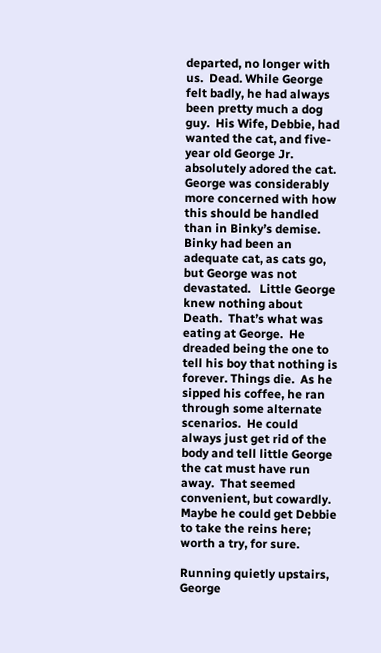departed, no longer with us.  Dead. While George felt badly, he had always been pretty much a dog guy.  His Wife, Debbie, had wanted the cat, and five-year old George Jr. absolutely adored the cat.  George was considerably more concerned with how this should be handled than in Binky’s demise.  Binky had been an adequate cat, as cats go, but George was not devastated.   Little George knew nothing about Death.  That’s what was eating at George.  He dreaded being the one to tell his boy that nothing is forever. Things die.  As he sipped his coffee, he ran through some alternate scenarios.  He could always just get rid of the body and tell little George the cat must have run away.  That seemed convenient, but cowardly.  Maybe he could get Debbie to take the reins here; worth a try, for sure.

Running quietly upstairs, George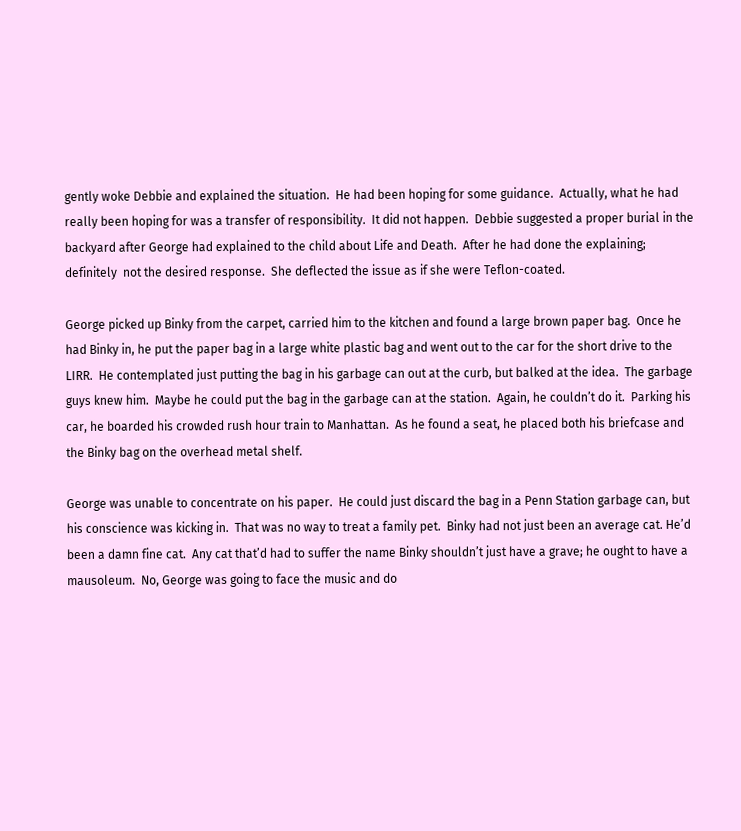gently woke Debbie and explained the situation.  He had been hoping for some guidance.  Actually, what he had really been hoping for was a transfer of responsibility.  It did not happen.  Debbie suggested a proper burial in the backyard after George had explained to the child about Life and Death.  After he had done the explaining; definitely  not the desired response.  She deflected the issue as if she were Teflon-coated.

George picked up Binky from the carpet, carried him to the kitchen and found a large brown paper bag.  Once he had Binky in, he put the paper bag in a large white plastic bag and went out to the car for the short drive to the LIRR.  He contemplated just putting the bag in his garbage can out at the curb, but balked at the idea.  The garbage guys knew him.  Maybe he could put the bag in the garbage can at the station.  Again, he couldn’t do it.  Parking his car, he boarded his crowded rush hour train to Manhattan.  As he found a seat, he placed both his briefcase and the Binky bag on the overhead metal shelf.

George was unable to concentrate on his paper.  He could just discard the bag in a Penn Station garbage can, but his conscience was kicking in.  That was no way to treat a family pet.  Binky had not just been an average cat. He’d been a damn fine cat.  Any cat that’d had to suffer the name Binky shouldn’t just have a grave; he ought to have a mausoleum.  No, George was going to face the music and do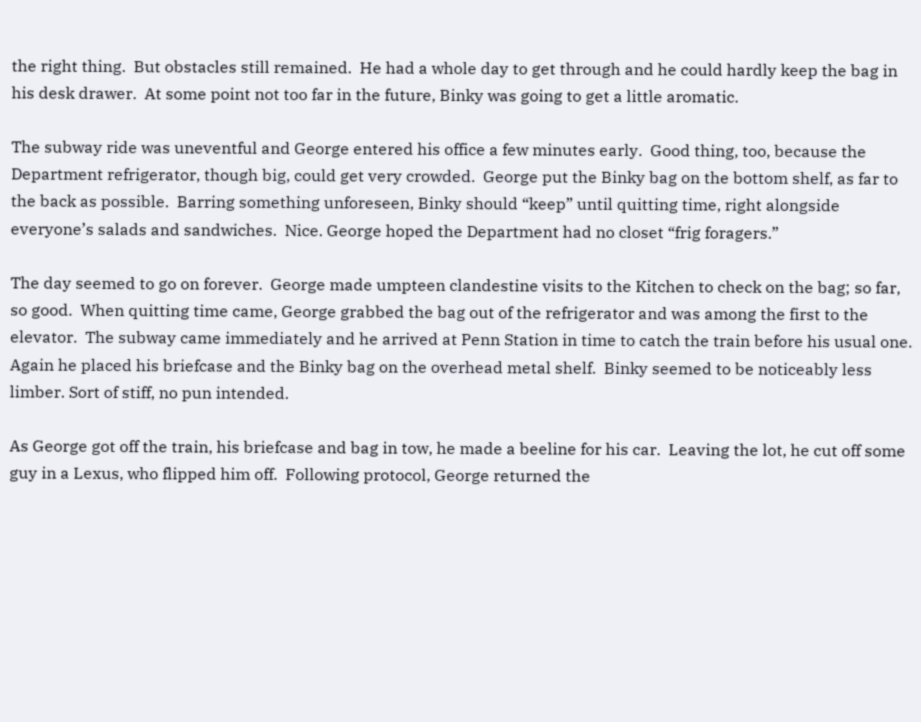the right thing.  But obstacles still remained.  He had a whole day to get through and he could hardly keep the bag in his desk drawer.  At some point not too far in the future, Binky was going to get a little aromatic.

The subway ride was uneventful and George entered his office a few minutes early.  Good thing, too, because the Department refrigerator, though big, could get very crowded.  George put the Binky bag on the bottom shelf, as far to the back as possible.  Barring something unforeseen, Binky should “keep” until quitting time, right alongside everyone’s salads and sandwiches.  Nice. George hoped the Department had no closet “frig foragers.”

The day seemed to go on forever.  George made umpteen clandestine visits to the Kitchen to check on the bag; so far, so good.  When quitting time came, George grabbed the bag out of the refrigerator and was among the first to the elevator.  The subway came immediately and he arrived at Penn Station in time to catch the train before his usual one.  Again he placed his briefcase and the Binky bag on the overhead metal shelf.  Binky seemed to be noticeably less limber. Sort of stiff, no pun intended.

As George got off the train, his briefcase and bag in tow, he made a beeline for his car.  Leaving the lot, he cut off some guy in a Lexus, who flipped him off.  Following protocol, George returned the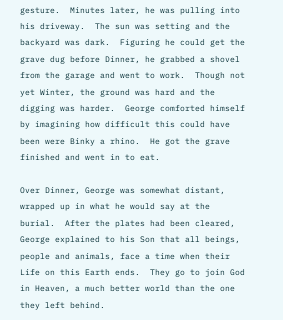gesture.  Minutes later, he was pulling into his driveway.  The sun was setting and the backyard was dark.  Figuring he could get the grave dug before Dinner, he grabbed a shovel from the garage and went to work.  Though not yet Winter, the ground was hard and the digging was harder.  George comforted himself by imagining how difficult this could have been were Binky a rhino.  He got the grave finished and went in to eat.

Over Dinner, George was somewhat distant, wrapped up in what he would say at the burial.  After the plates had been cleared, George explained to his Son that all beings, people and animals, face a time when their Life on this Earth ends.  They go to join God in Heaven, a much better world than the one they left behind.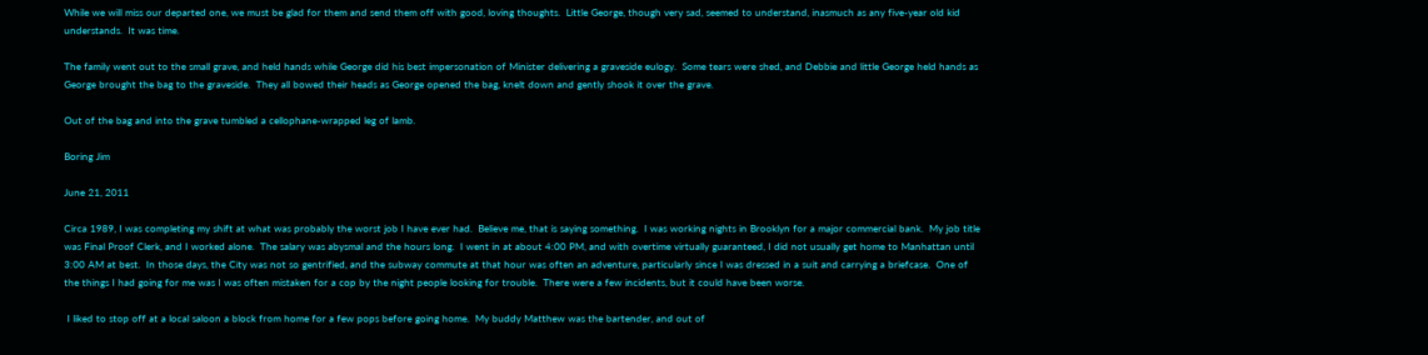While we will miss our departed one, we must be glad for them and send them off with good, loving thoughts.  Little George, though very sad, seemed to understand, inasmuch as any five-year old kid understands.  It was time.

The family went out to the small grave, and held hands while George did his best impersonation of Minister delivering a graveside eulogy.  Some tears were shed, and Debbie and little George held hands as George brought the bag to the graveside.  They all bowed their heads as George opened the bag, knelt down and gently shook it over the grave.

Out of the bag and into the grave tumbled a cellophane-wrapped leg of lamb.

Boring Jim

June 21, 2011

Circa 1989, I was completing my shift at what was probably the worst job I have ever had.  Believe me, that is saying something.  I was working nights in Brooklyn for a major commercial bank.  My job title was Final Proof Clerk, and I worked alone.  The salary was abysmal and the hours long.  I went in at about 4:00 PM, and with overtime virtually guaranteed, I did not usually get home to Manhattan until 3:00 AM at best.  In those days, the City was not so gentrified, and the subway commute at that hour was often an adventure, particularly since I was dressed in a suit and carrying a briefcase.  One of the things I had going for me was I was often mistaken for a cop by the night people looking for trouble.  There were a few incidents, but it could have been worse.

 I liked to stop off at a local saloon a block from home for a few pops before going home.  My buddy Matthew was the bartender, and out of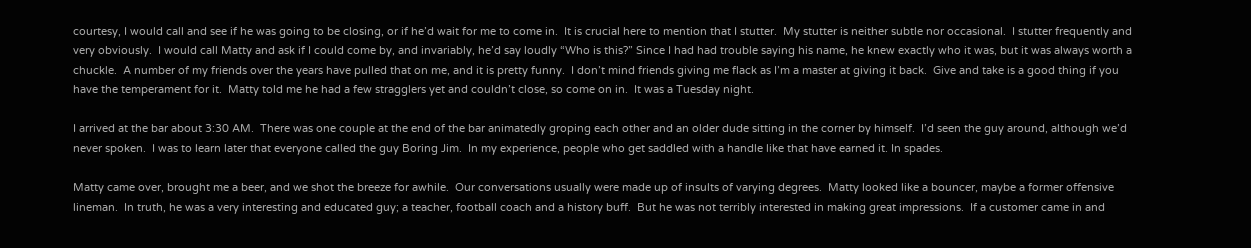courtesy, I would call and see if he was going to be closing, or if he’d wait for me to come in.  It is crucial here to mention that I stutter.  My stutter is neither subtle nor occasional.  I stutter frequently and very obviously.  I would call Matty and ask if I could come by, and invariably, he’d say loudly “Who is this?” Since I had had trouble saying his name, he knew exactly who it was, but it was always worth a chuckle.  A number of my friends over the years have pulled that on me, and it is pretty funny.  I don’t mind friends giving me flack as I’m a master at giving it back.  Give and take is a good thing if you have the temperament for it.  Matty told me he had a few stragglers yet and couldn’t close, so come on in.  It was a Tuesday night.

I arrived at the bar about 3:30 AM.  There was one couple at the end of the bar animatedly groping each other and an older dude sitting in the corner by himself.  I’d seen the guy around, although we’d never spoken.  I was to learn later that everyone called the guy Boring Jim.  In my experience, people who get saddled with a handle like that have earned it. In spades.

Matty came over, brought me a beer, and we shot the breeze for awhile.  Our conversations usually were made up of insults of varying degrees.  Matty looked like a bouncer, maybe a former offensive lineman.  In truth, he was a very interesting and educated guy; a teacher, football coach and a history buff.  But he was not terribly interested in making great impressions.  If a customer came in and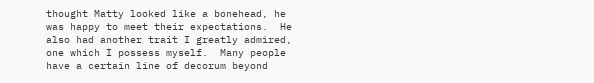thought Matty looked like a bonehead, he was happy to meet their expectations.  He also had another trait I greatly admired, one which I possess myself.  Many people have a certain line of decorum beyond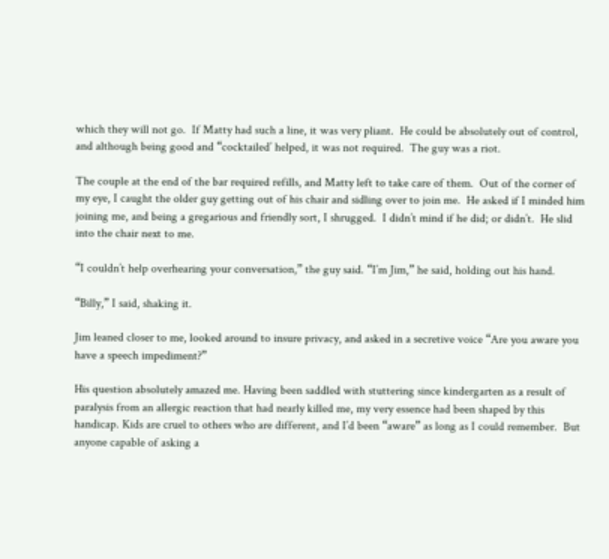which they will not go.  If Matty had such a line, it was very pliant.  He could be absolutely out of control, and although being good and “cocktailed’ helped, it was not required.  The guy was a riot.

The couple at the end of the bar required refills, and Matty left to take care of them.  Out of the corner of my eye, I caught the older guy getting out of his chair and sidling over to join me.  He asked if I minded him joining me, and being a gregarious and friendly sort, I shrugged.  I didn’t mind if he did; or didn’t.  He slid into the chair next to me.

“I couldn’t help overhearing your conversation,” the guy said. “I’m Jim,” he said, holding out his hand.

“Billy,” I said, shaking it.

Jim leaned closer to me, looked around to insure privacy, and asked in a secretive voice “Are you aware you have a speech impediment?”

His question absolutely amazed me. Having been saddled with stuttering since kindergarten as a result of paralysis from an allergic reaction that had nearly killed me, my very essence had been shaped by this handicap. Kids are cruel to others who are different, and I’d been “aware” as long as I could remember.  But anyone capable of asking a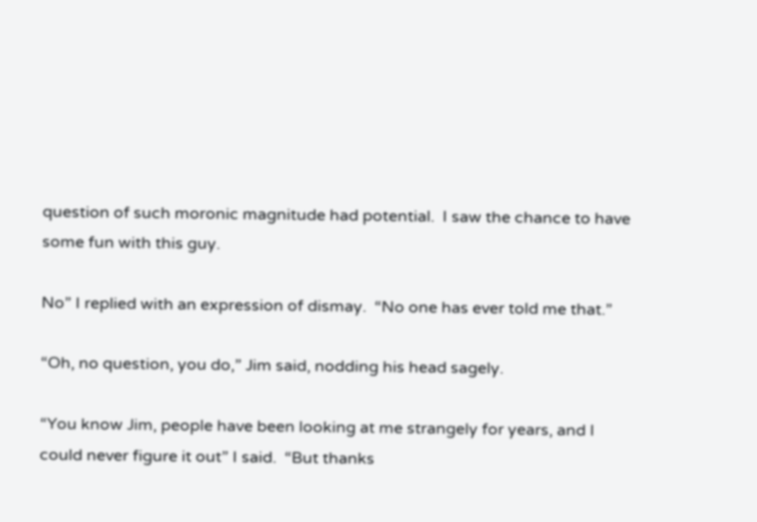question of such moronic magnitude had potential.  I saw the chance to have some fun with this guy.

No” I replied with an expression of dismay.  “No one has ever told me that.”

“Oh, no question, you do,” Jim said, nodding his head sagely.

“You know Jim, people have been looking at me strangely for years, and I could never figure it out” I said.  “But thanks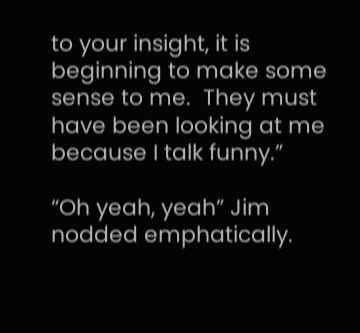to your insight, it is beginning to make some sense to me.  They must have been looking at me because I talk funny.”

“Oh yeah, yeah” Jim nodded emphatically.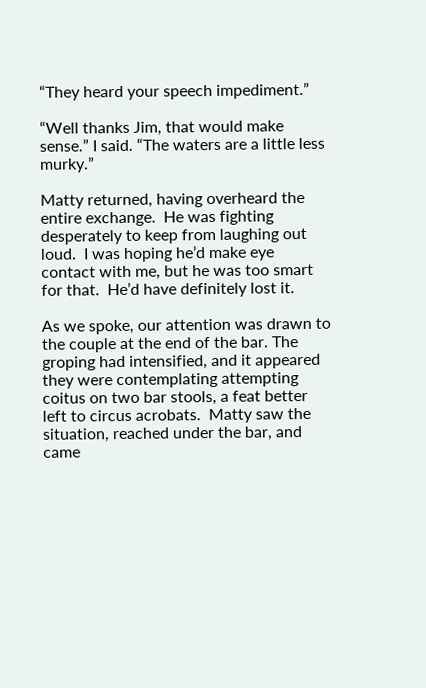“They heard your speech impediment.”

“Well thanks Jim, that would make sense.” I said. “The waters are a little less murky.”

Matty returned, having overheard the entire exchange.  He was fighting desperately to keep from laughing out loud.  I was hoping he’d make eye contact with me, but he was too smart for that.  He’d have definitely lost it.

As we spoke, our attention was drawn to the couple at the end of the bar. The groping had intensified, and it appeared they were contemplating attempting coitus on two bar stools, a feat better left to circus acrobats.  Matty saw the situation, reached under the bar, and came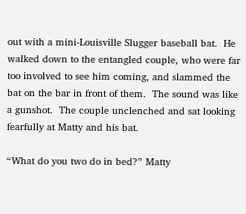out with a mini-Louisville Slugger baseball bat.  He walked down to the entangled couple, who were far too involved to see him coming, and slammed the bat on the bar in front of them.  The sound was like a gunshot.  The couple unclenched and sat looking fearfully at Matty and his bat.

“What do you two do in bed?” Matty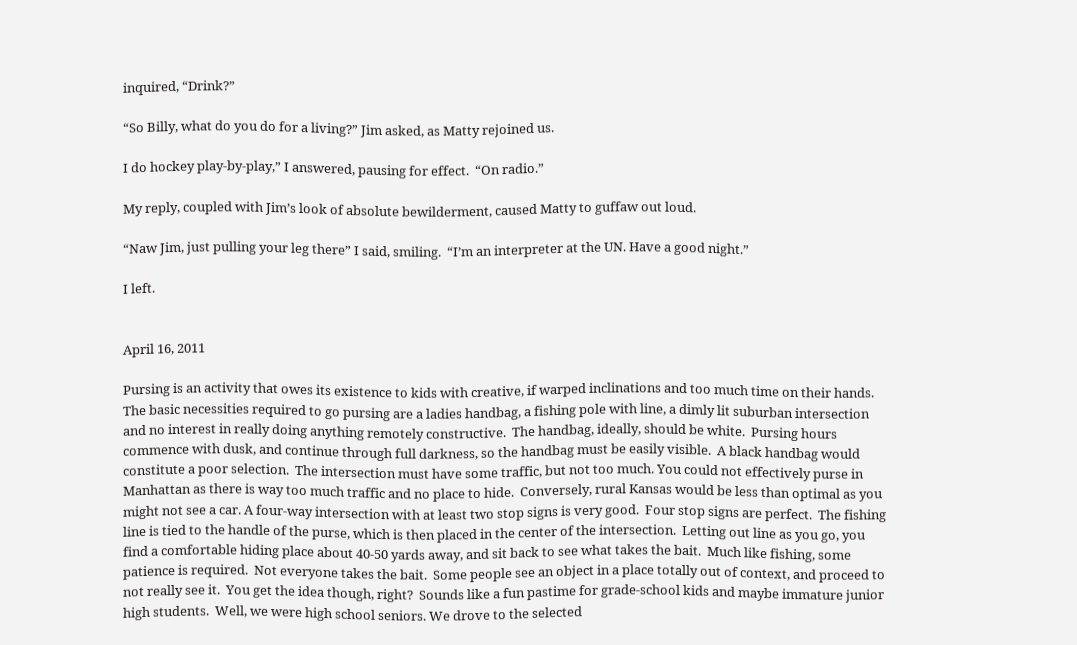inquired, “Drink?”

“So Billy, what do you do for a living?” Jim asked, as Matty rejoined us.

I do hockey play-by-play,” I answered, pausing for effect.  “On radio.”

My reply, coupled with Jim’s look of absolute bewilderment, caused Matty to guffaw out loud.

“Naw Jim, just pulling your leg there” I said, smiling.  “I’m an interpreter at the UN. Have a good night.”

I left.


April 16, 2011

Pursing is an activity that owes its existence to kids with creative, if warped inclinations and too much time on their hands.  The basic necessities required to go pursing are a ladies handbag, a fishing pole with line, a dimly lit suburban intersection and no interest in really doing anything remotely constructive.  The handbag, ideally, should be white.  Pursing hours commence with dusk, and continue through full darkness, so the handbag must be easily visible.  A black handbag would constitute a poor selection.  The intersection must have some traffic, but not too much. You could not effectively purse in Manhattan as there is way too much traffic and no place to hide.  Conversely, rural Kansas would be less than optimal as you might not see a car. A four-way intersection with at least two stop signs is very good.  Four stop signs are perfect.  The fishing line is tied to the handle of the purse, which is then placed in the center of the intersection.  Letting out line as you go, you find a comfortable hiding place about 40-50 yards away, and sit back to see what takes the bait.  Much like fishing, some patience is required.  Not everyone takes the bait.  Some people see an object in a place totally out of context, and proceed to not really see it.  You get the idea though, right?  Sounds like a fun pastime for grade-school kids and maybe immature junior high students.  Well, we were high school seniors. We drove to the selected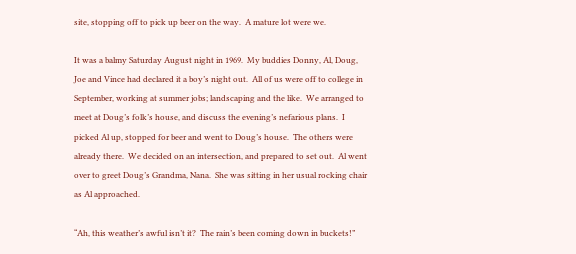site, stopping off to pick up beer on the way.  A mature lot were we.

It was a balmy Saturday August night in 1969.  My buddies Donny, Al, Doug, Joe and Vince had declared it a boy’s night out.  All of us were off to college in September, working at summer jobs; landscaping and the like.  We arranged to meet at Doug’s folk’s house, and discuss the evening’s nefarious plans.  I picked Al up, stopped for beer and went to Doug’s house.  The others were already there.  We decided on an intersection, and prepared to set out.  Al went over to greet Doug’s Grandma, Nana.  She was sitting in her usual rocking chair as Al approached.

“Ah, this weather’s awful isn’t it?  The rain’s been coming down in buckets!”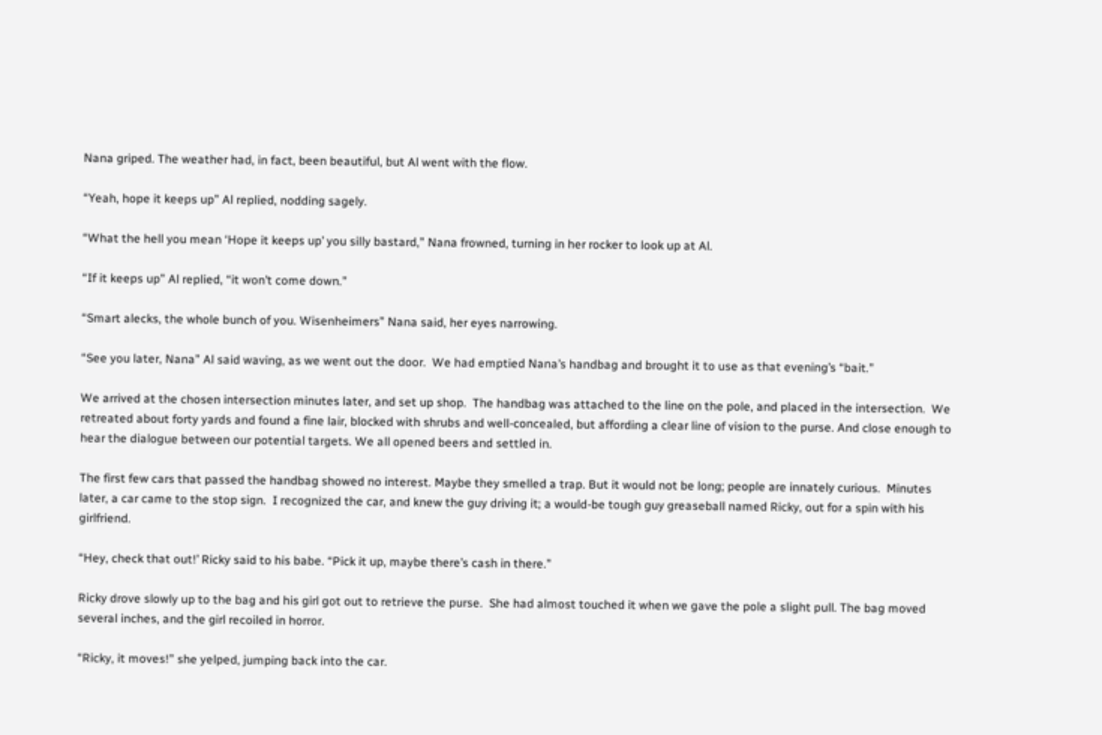Nana griped. The weather had, in fact, been beautiful, but Al went with the flow.

“Yeah, hope it keeps up” Al replied, nodding sagely.

“What the hell you mean ‘Hope it keeps up’ you silly bastard,” Nana frowned, turning in her rocker to look up at Al.

“If it keeps up” Al replied, “it won’t come down.”

“Smart alecks, the whole bunch of you. Wisenheimers” Nana said, her eyes narrowing.

“See you later, Nana” Al said waving, as we went out the door.  We had emptied Nana’s handbag and brought it to use as that evening’s “bait.”

We arrived at the chosen intersection minutes later, and set up shop.  The handbag was attached to the line on the pole, and placed in the intersection.  We retreated about forty yards and found a fine lair, blocked with shrubs and well-concealed, but affording a clear line of vision to the purse. And close enough to hear the dialogue between our potential targets. We all opened beers and settled in.

The first few cars that passed the handbag showed no interest. Maybe they smelled a trap. But it would not be long; people are innately curious.  Minutes later, a car came to the stop sign.  I recognized the car, and knew the guy driving it; a would-be tough guy greaseball named Ricky, out for a spin with his girlfriend.

“Hey, check that out!’ Ricky said to his babe. “Pick it up, maybe there’s cash in there.”

Ricky drove slowly up to the bag and his girl got out to retrieve the purse.  She had almost touched it when we gave the pole a slight pull. The bag moved several inches, and the girl recoiled in horror.

“Ricky, it moves!” she yelped, jumping back into the car.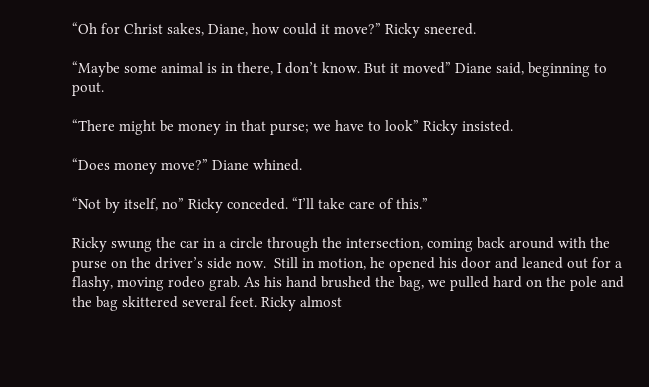“Oh for Christ sakes, Diane, how could it move?” Ricky sneered.

“Maybe some animal is in there, I don’t know. But it moved” Diane said, beginning to pout.

“There might be money in that purse; we have to look” Ricky insisted.

“Does money move?” Diane whined.

“Not by itself, no” Ricky conceded. “I’ll take care of this.”

Ricky swung the car in a circle through the intersection, coming back around with the purse on the driver’s side now.  Still in motion, he opened his door and leaned out for a flashy, moving rodeo grab. As his hand brushed the bag, we pulled hard on the pole and the bag skittered several feet. Ricky almost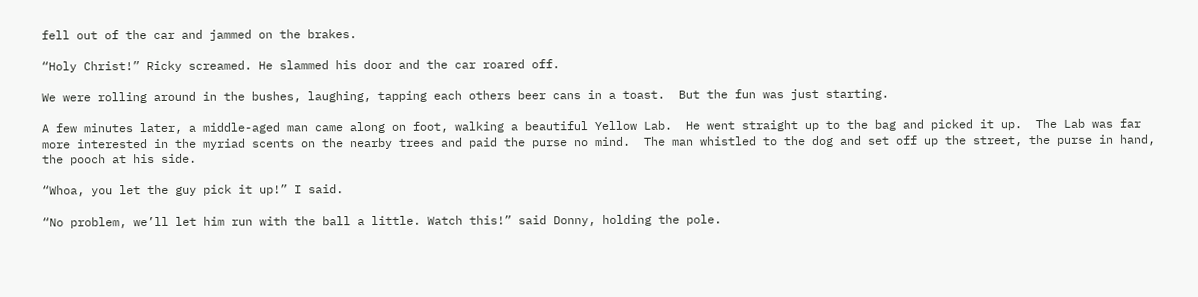fell out of the car and jammed on the brakes.

“Holy Christ!” Ricky screamed. He slammed his door and the car roared off.

We were rolling around in the bushes, laughing, tapping each others beer cans in a toast.  But the fun was just starting.

A few minutes later, a middle-aged man came along on foot, walking a beautiful Yellow Lab.  He went straight up to the bag and picked it up.  The Lab was far more interested in the myriad scents on the nearby trees and paid the purse no mind.  The man whistled to the dog and set off up the street, the purse in hand, the pooch at his side.

“Whoa, you let the guy pick it up!” I said.

“No problem, we’ll let him run with the ball a little. Watch this!” said Donny, holding the pole.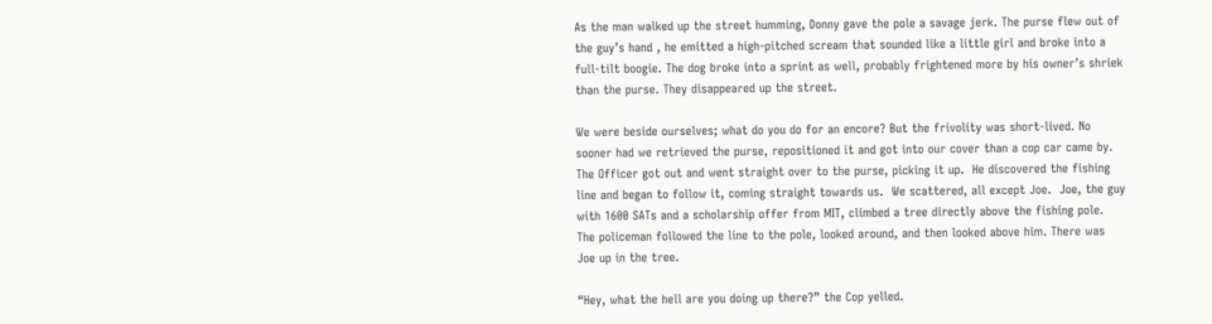As the man walked up the street humming, Donny gave the pole a savage jerk. The purse flew out of the guy’s hand , he emitted a high-pitched scream that sounded like a little girl and broke into a full-tilt boogie. The dog broke into a sprint as well, probably frightened more by his owner’s shriek than the purse. They disappeared up the street.

We were beside ourselves; what do you do for an encore? But the frivolity was short-lived. No sooner had we retrieved the purse, repositioned it and got into our cover than a cop car came by.  The Officer got out and went straight over to the purse, picking it up.  He discovered the fishing line and began to follow it, coming straight towards us.  We scattered, all except Joe.  Joe, the guy with 1600 SATs and a scholarship offer from MIT, climbed a tree directly above the fishing pole.  The policeman followed the line to the pole, looked around, and then looked above him. There was Joe up in the tree.

“Hey, what the hell are you doing up there?” the Cop yelled.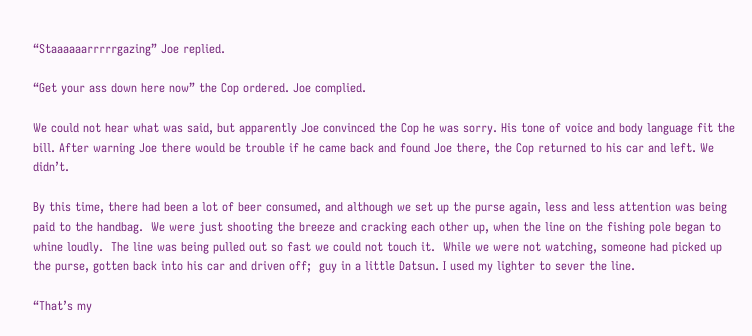“Staaaaaarrrrrgazing” Joe replied.

“Get your ass down here now” the Cop ordered. Joe complied.

We could not hear what was said, but apparently Joe convinced the Cop he was sorry. His tone of voice and body language fit the bill. After warning Joe there would be trouble if he came back and found Joe there, the Cop returned to his car and left. We didn’t.

By this time, there had been a lot of beer consumed, and although we set up the purse again, less and less attention was being paid to the handbag.  We were just shooting the breeze and cracking each other up, when the line on the fishing pole began to whine loudly.  The line was being pulled out so fast we could not touch it.  While we were not watching, someone had picked up the purse, gotten back into his car and driven off;  guy in a little Datsun. I used my lighter to sever the line.

“That’s my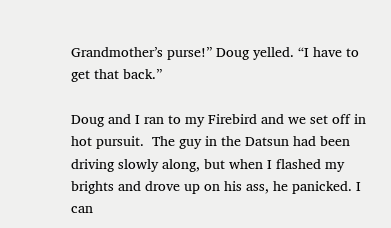Grandmother’s purse!” Doug yelled. “I have to get that back.”

Doug and I ran to my Firebird and we set off in hot pursuit.  The guy in the Datsun had been driving slowly along, but when I flashed my brights and drove up on his ass, he panicked. I can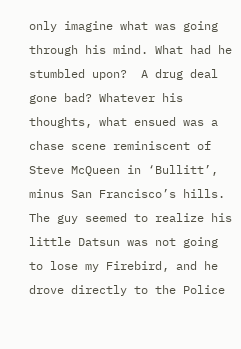only imagine what was going through his mind. What had he stumbled upon?  A drug deal gone bad? Whatever his thoughts, what ensued was a chase scene reminiscent of Steve McQueen in ‘Bullitt’, minus San Francisco’s hills. The guy seemed to realize his little Datsun was not going to lose my Firebird, and he drove directly to the Police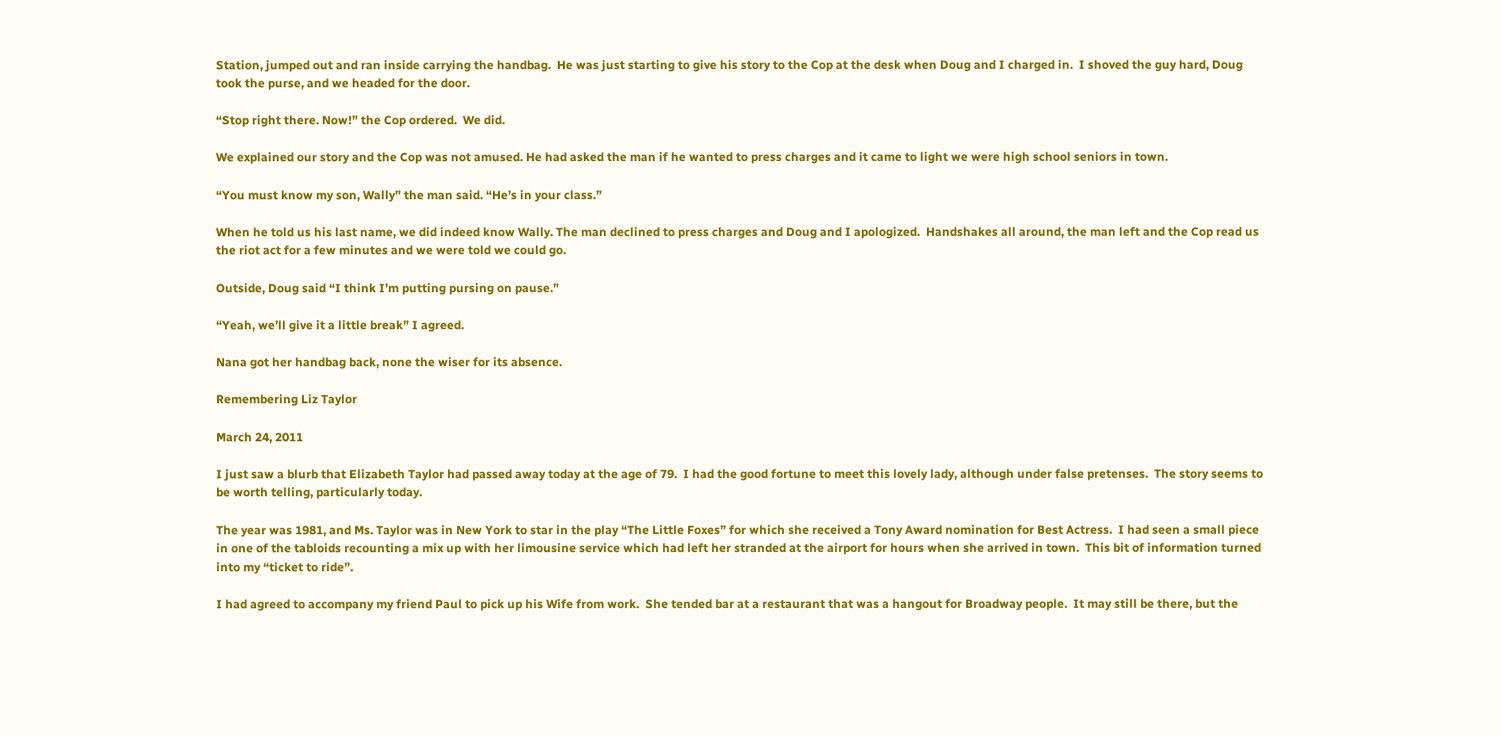Station, jumped out and ran inside carrying the handbag.  He was just starting to give his story to the Cop at the desk when Doug and I charged in.  I shoved the guy hard, Doug took the purse, and we headed for the door.

“Stop right there. Now!” the Cop ordered.  We did.

We explained our story and the Cop was not amused. He had asked the man if he wanted to press charges and it came to light we were high school seniors in town.

“You must know my son, Wally” the man said. “He’s in your class.”

When he told us his last name, we did indeed know Wally. The man declined to press charges and Doug and I apologized.  Handshakes all around, the man left and the Cop read us the riot act for a few minutes and we were told we could go.

Outside, Doug said “I think I’m putting pursing on pause.”

“Yeah, we’ll give it a little break” I agreed.

Nana got her handbag back, none the wiser for its absence.

Remembering Liz Taylor

March 24, 2011

I just saw a blurb that Elizabeth Taylor had passed away today at the age of 79.  I had the good fortune to meet this lovely lady, although under false pretenses.  The story seems to be worth telling, particularly today.

The year was 1981, and Ms. Taylor was in New York to star in the play “The Little Foxes” for which she received a Tony Award nomination for Best Actress.  I had seen a small piece in one of the tabloids recounting a mix up with her limousine service which had left her stranded at the airport for hours when she arrived in town.  This bit of information turned into my “ticket to ride”.

I had agreed to accompany my friend Paul to pick up his Wife from work.  She tended bar at a restaurant that was a hangout for Broadway people.  It may still be there, but the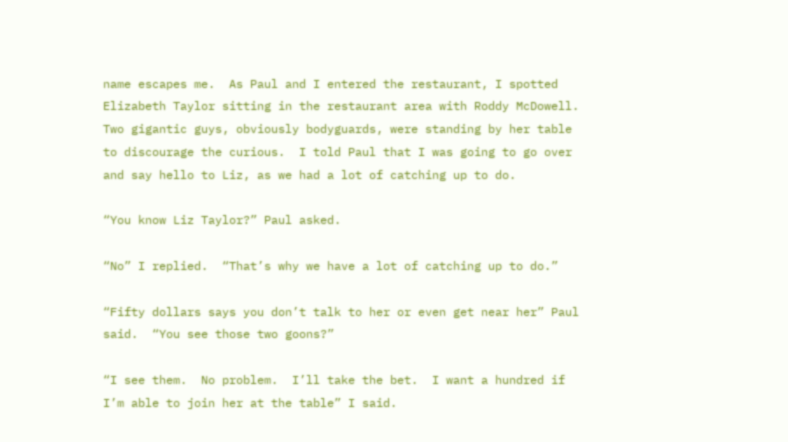name escapes me.  As Paul and I entered the restaurant, I spotted Elizabeth Taylor sitting in the restaurant area with Roddy McDowell.  Two gigantic guys, obviously bodyguards, were standing by her table to discourage the curious.  I told Paul that I was going to go over and say hello to Liz, as we had a lot of catching up to do.

“You know Liz Taylor?” Paul asked.

“No” I replied.  “That’s why we have a lot of catching up to do.”

“Fifty dollars says you don’t talk to her or even get near her” Paul said.  “You see those two goons?”

“I see them.  No problem.  I’ll take the bet.  I want a hundred if I’m able to join her at the table” I said.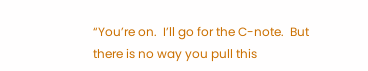“You’re on.  I’ll go for the C-note.  But there is no way you pull this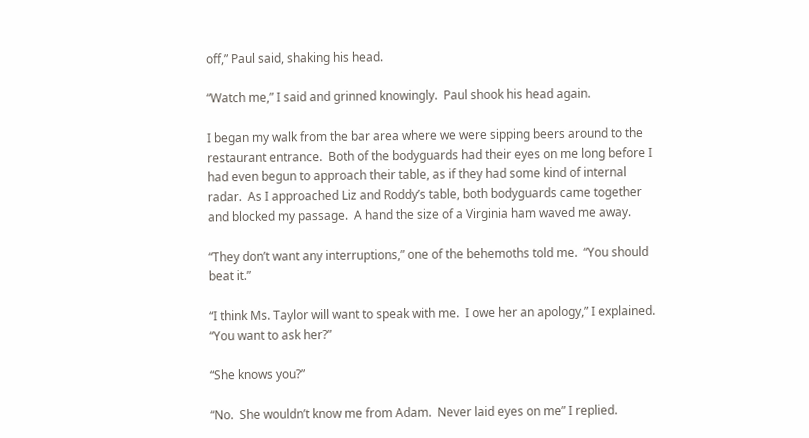off,” Paul said, shaking his head.

“Watch me,” I said and grinned knowingly.  Paul shook his head again.

I began my walk from the bar area where we were sipping beers around to the restaurant entrance.  Both of the bodyguards had their eyes on me long before I had even begun to approach their table, as if they had some kind of internal radar.  As I approached Liz and Roddy’s table, both bodyguards came together and blocked my passage.  A hand the size of a Virginia ham waved me away.

“They don’t want any interruptions,” one of the behemoths told me.  “You should beat it.”

“I think Ms. Taylor will want to speak with me.  I owe her an apology,” I explained.  “You want to ask her?”

“She knows you?”

“No.  She wouldn’t know me from Adam.  Never laid eyes on me” I replied.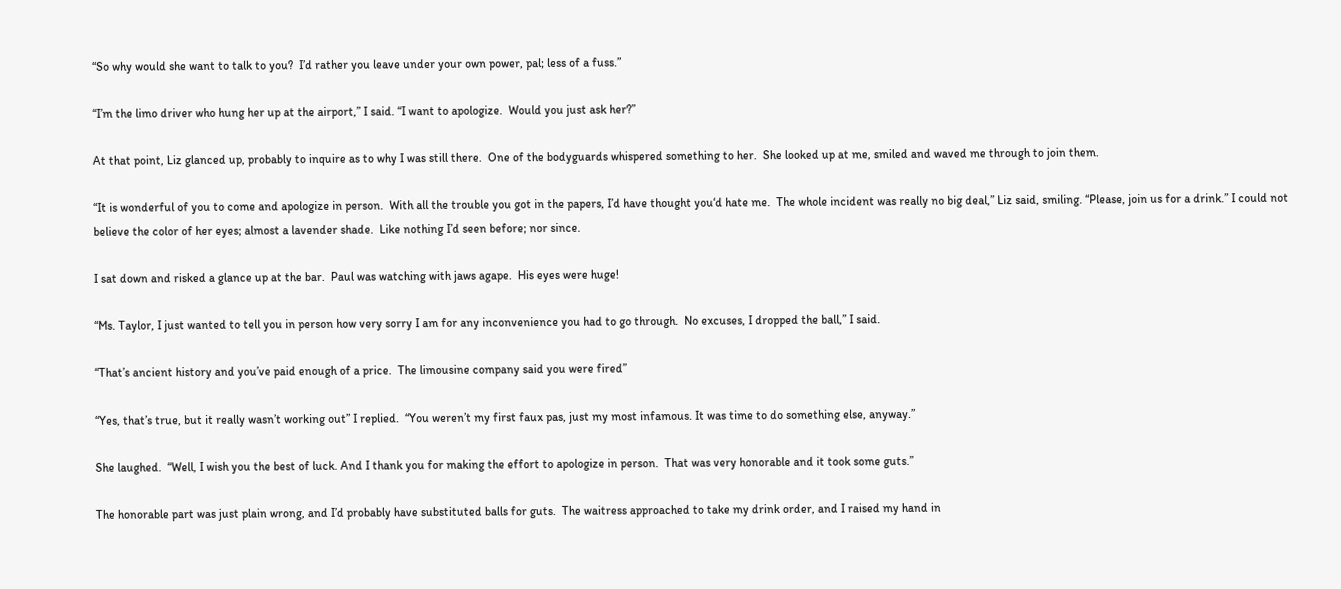“So why would she want to talk to you?  I’d rather you leave under your own power, pal; less of a fuss.”

“I’m the limo driver who hung her up at the airport,” I said. “I want to apologize.  Would you just ask her?”

At that point, Liz glanced up, probably to inquire as to why I was still there.  One of the bodyguards whispered something to her.  She looked up at me, smiled and waved me through to join them.

“It is wonderful of you to come and apologize in person.  With all the trouble you got in the papers, I’d have thought you‘d hate me.  The whole incident was really no big deal,” Liz said, smiling. “Please, join us for a drink.” I could not believe the color of her eyes; almost a lavender shade.  Like nothing I’d seen before; nor since.

I sat down and risked a glance up at the bar.  Paul was watching with jaws agape.  His eyes were huge!

“Ms. Taylor, I just wanted to tell you in person how very sorry I am for any inconvenience you had to go through.  No excuses, I dropped the ball,” I said.

“That’s ancient history and you’ve paid enough of a price.  The limousine company said you were fired”

“Yes, that’s true, but it really wasn’t working out” I replied.  “You weren’t my first faux pas, just my most infamous. It was time to do something else, anyway.”

She laughed.  “Well, I wish you the best of luck. And I thank you for making the effort to apologize in person.  That was very honorable and it took some guts.”

The honorable part was just plain wrong, and I’d probably have substituted balls for guts.  The waitress approached to take my drink order, and I raised my hand in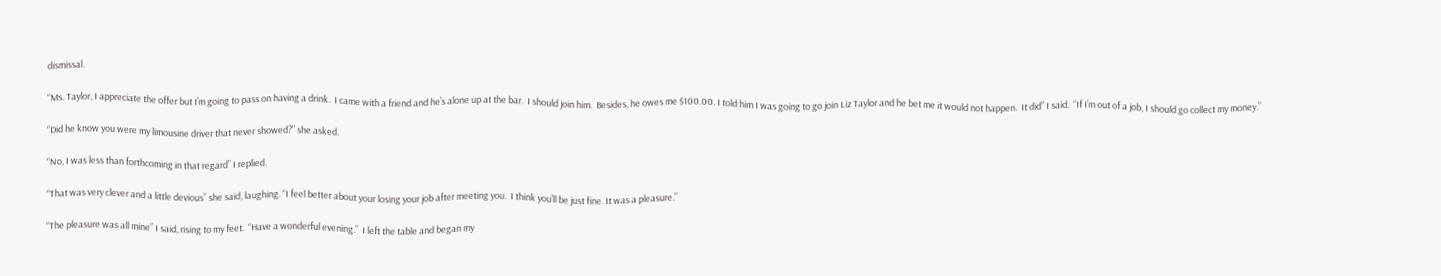dismissal.

“Ms. Taylor, I appreciate the offer but I’m going to pass on having a drink.  I came with a friend and he’s alone up at the bar.  I should join him.  Besides, he owes me $100.00. I told him I was going to go join Liz Taylor and he bet me it would not happen.  It did” I said.  “If I’m out of a job, I should go collect my money.”

“Did he know you were my limousine driver that never showed?” she asked.

“No, I was less than forthcoming in that regard” I replied.

“That was very clever and a little devious” she said, laughing. “I feel better about your losing your job after meeting you.  I think you’ll be just fine. It was a pleasure.”

“The pleasure was all mine” I said, rising to my feet.  “Have a wonderful evening.”  I left the table and began my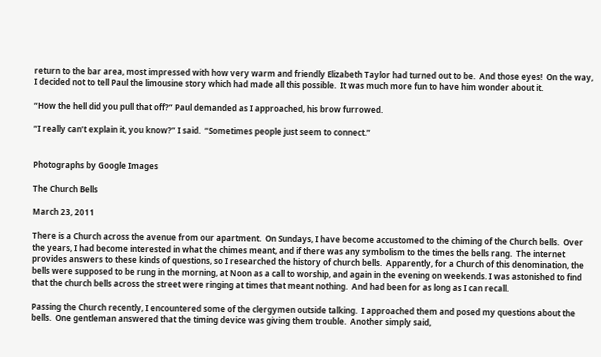return to the bar area, most impressed with how very warm and friendly Elizabeth Taylor had turned out to be.  And those eyes!  On the way, I decided not to tell Paul the limousine story which had made all this possible.  It was much more fun to have him wonder about it.

“How the hell did you pull that off?” Paul demanded as I approached, his brow furrowed.

“I really can’t explain it, you know?” I said.  “Sometimes people just seem to connect.”


Photographs by Google Images

The Church Bells

March 23, 2011

There is a Church across the avenue from our apartment.  On Sundays, I have become accustomed to the chiming of the Church bells.  Over the years, I had become interested in what the chimes meant, and if there was any symbolism to the times the bells rang.  The internet provides answers to these kinds of questions, so I researched the history of church bells.  Apparently, for a Church of this denomination, the bells were supposed to be rung in the morning, at Noon as a call to worship, and again in the evening on weekends. I was astonished to find that the church bells across the street were ringing at times that meant nothing.  And had been for as long as I can recall.

Passing the Church recently, I encountered some of the clergymen outside talking.  I approached them and posed my questions about the bells.  One gentleman answered that the timing device was giving them trouble.  Another simply said,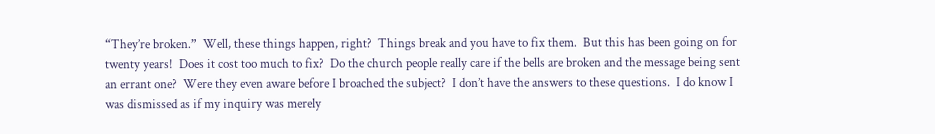“They’re broken.”  Well, these things happen, right?  Things break and you have to fix them.  But this has been going on for twenty years!  Does it cost too much to fix?  Do the church people really care if the bells are broken and the message being sent an errant one?  Were they even aware before I broached the subject?  I don’t have the answers to these questions.  I do know I was dismissed as if my inquiry was merely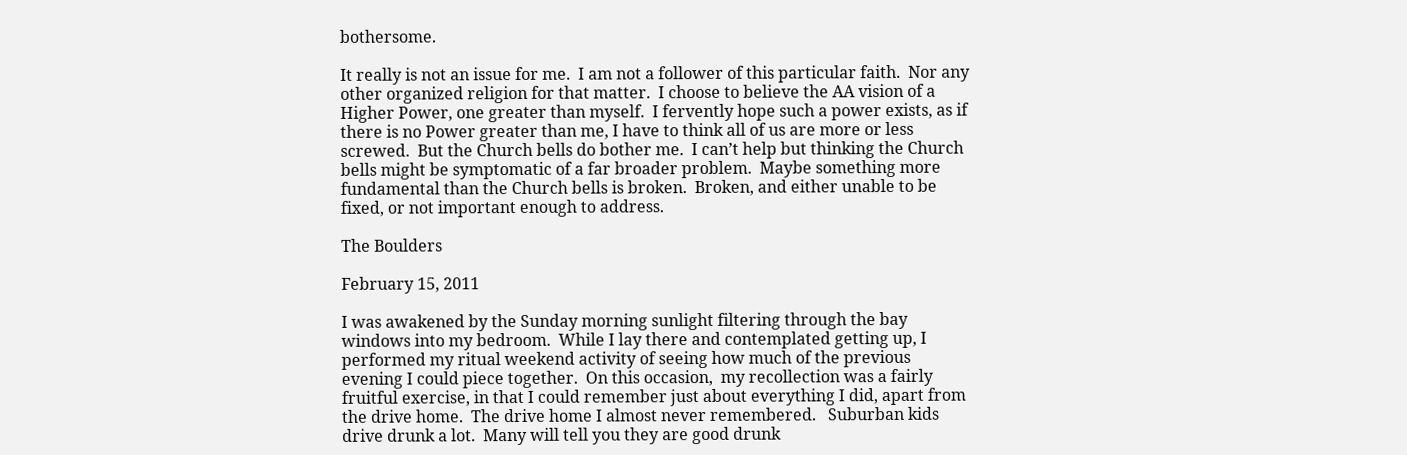bothersome.

It really is not an issue for me.  I am not a follower of this particular faith.  Nor any other organized religion for that matter.  I choose to believe the AA vision of a Higher Power, one greater than myself.  I fervently hope such a power exists, as if there is no Power greater than me, I have to think all of us are more or less screwed.  But the Church bells do bother me.  I can’t help but thinking the Church bells might be symptomatic of a far broader problem.  Maybe something more fundamental than the Church bells is broken.  Broken, and either unable to be fixed, or not important enough to address.

The Boulders

February 15, 2011

I was awakened by the Sunday morning sunlight filtering through the bay windows into my bedroom.  While I lay there and contemplated getting up, I performed my ritual weekend activity of seeing how much of the previous evening I could piece together.  On this occasion,  my recollection was a fairly fruitful exercise, in that I could remember just about everything I did, apart from the drive home.  The drive home I almost never remembered.   Suburban kids drive drunk a lot.  Many will tell you they are good drunk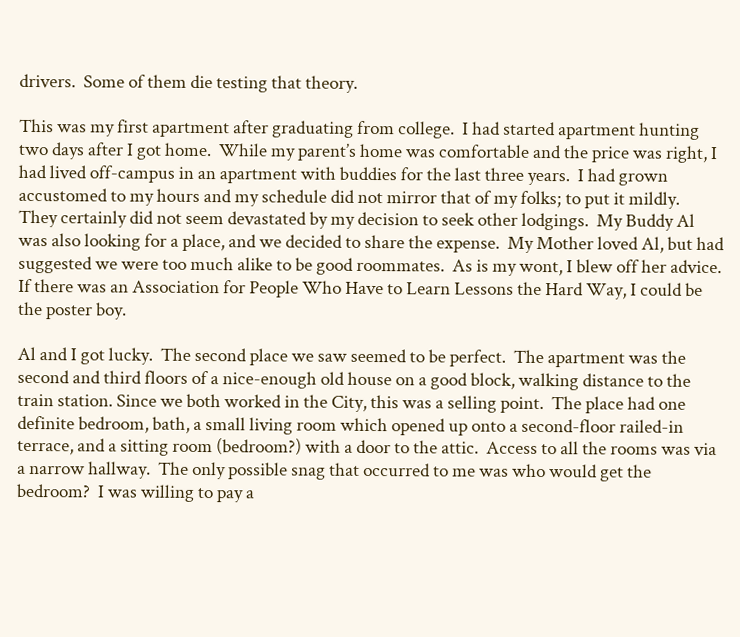drivers.  Some of them die testing that theory.

This was my first apartment after graduating from college.  I had started apartment hunting two days after I got home.  While my parent’s home was comfortable and the price was right, I had lived off-campus in an apartment with buddies for the last three years.  I had grown accustomed to my hours and my schedule did not mirror that of my folks; to put it mildly.  They certainly did not seem devastated by my decision to seek other lodgings.  My Buddy Al was also looking for a place, and we decided to share the expense.  My Mother loved Al, but had suggested we were too much alike to be good roommates.  As is my wont, I blew off her advice.  If there was an Association for People Who Have to Learn Lessons the Hard Way, I could be the poster boy.

Al and I got lucky.  The second place we saw seemed to be perfect.  The apartment was the second and third floors of a nice-enough old house on a good block, walking distance to the train station. Since we both worked in the City, this was a selling point.  The place had one definite bedroom, bath, a small living room which opened up onto a second-floor railed-in terrace, and a sitting room (bedroom?) with a door to the attic.  Access to all the rooms was via a narrow hallway.  The only possible snag that occurred to me was who would get the bedroom?  I was willing to pay a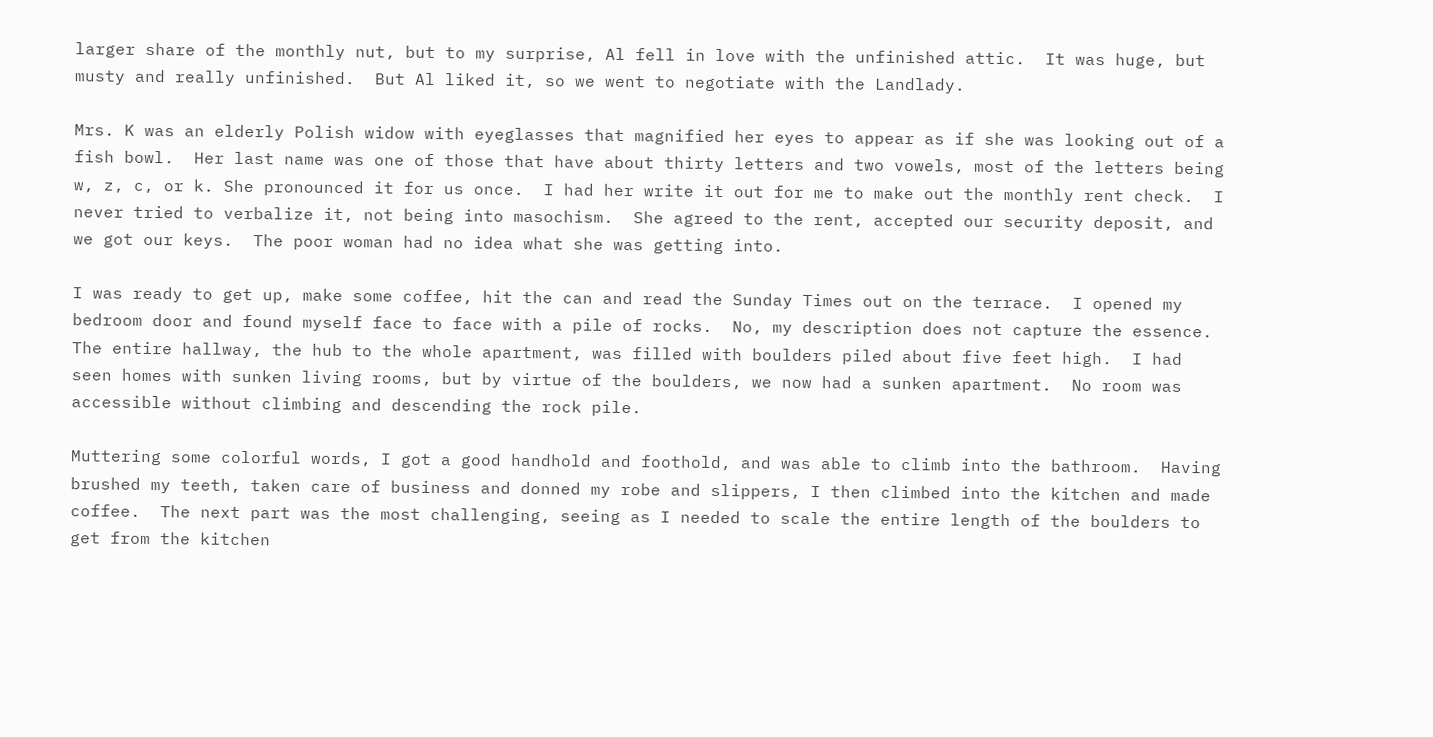larger share of the monthly nut, but to my surprise, Al fell in love with the unfinished attic.  It was huge, but musty and really unfinished.  But Al liked it, so we went to negotiate with the Landlady.

Mrs. K was an elderly Polish widow with eyeglasses that magnified her eyes to appear as if she was looking out of a fish bowl.  Her last name was one of those that have about thirty letters and two vowels, most of the letters being w, z, c, or k. She pronounced it for us once.  I had her write it out for me to make out the monthly rent check.  I never tried to verbalize it, not being into masochism.  She agreed to the rent, accepted our security deposit, and we got our keys.  The poor woman had no idea what she was getting into.

I was ready to get up, make some coffee, hit the can and read the Sunday Times out on the terrace.  I opened my bedroom door and found myself face to face with a pile of rocks.  No, my description does not capture the essence.  The entire hallway, the hub to the whole apartment, was filled with boulders piled about five feet high.  I had seen homes with sunken living rooms, but by virtue of the boulders, we now had a sunken apartment.  No room was accessible without climbing and descending the rock pile.

Muttering some colorful words, I got a good handhold and foothold, and was able to climb into the bathroom.  Having brushed my teeth, taken care of business and donned my robe and slippers, I then climbed into the kitchen and made coffee.  The next part was the most challenging, seeing as I needed to scale the entire length of the boulders to get from the kitchen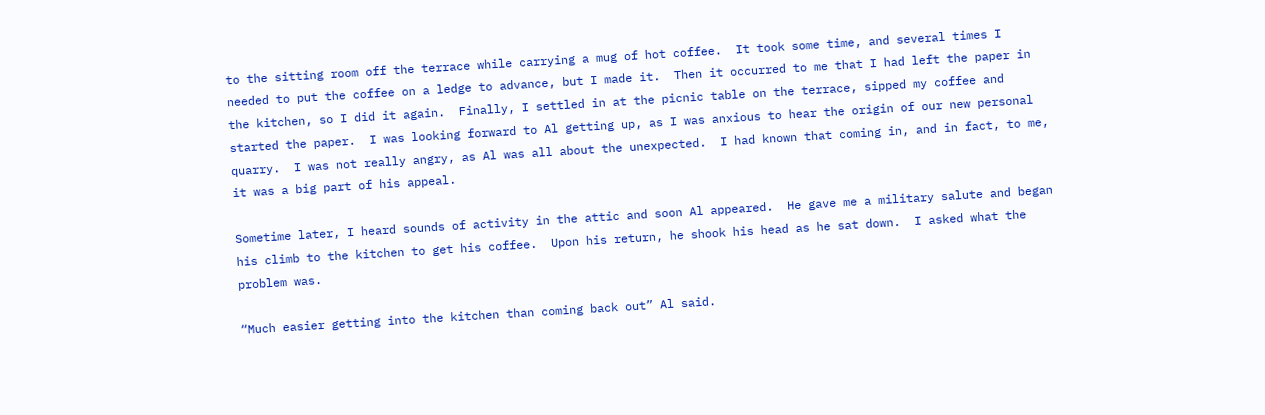to the sitting room off the terrace while carrying a mug of hot coffee.  It took some time, and several times I needed to put the coffee on a ledge to advance, but I made it.  Then it occurred to me that I had left the paper in the kitchen, so I did it again.  Finally, I settled in at the picnic table on the terrace, sipped my coffee and started the paper.  I was looking forward to Al getting up, as I was anxious to hear the origin of our new personal quarry.  I was not really angry, as Al was all about the unexpected.  I had known that coming in, and in fact, to me, it was a big part of his appeal.

Sometime later, I heard sounds of activity in the attic and soon Al appeared.  He gave me a military salute and began his climb to the kitchen to get his coffee.  Upon his return, he shook his head as he sat down.  I asked what the problem was.

“Much easier getting into the kitchen than coming back out” Al said.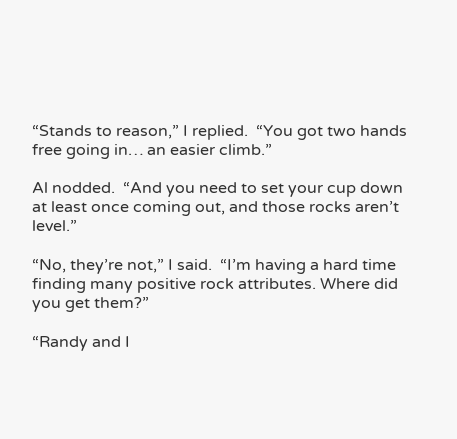“Stands to reason,” I replied.  “You got two hands free going in… an easier climb.”

Al nodded.  “And you need to set your cup down at least once coming out, and those rocks aren’t level.”

“No, they’re not,” I said.  “I’m having a hard time finding many positive rock attributes. Where did you get them?”

“Randy and I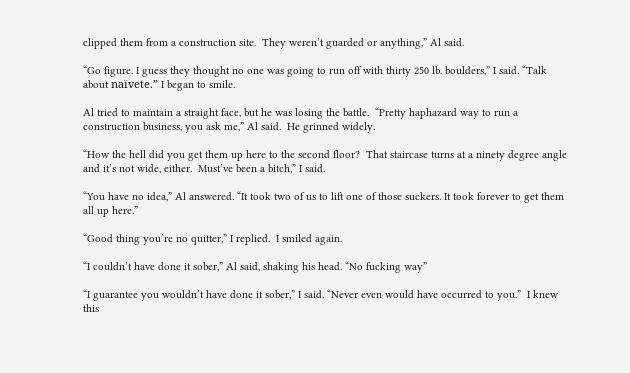clipped them from a construction site.  They weren’t guarded or anything,” Al said.

“Go figure. I guess they thought no one was going to run off with thirty 250 lb. boulders,” I said. “Talk about naïvete.” I began to smile.

Al tried to maintain a straight face, but he was losing the battle.  “Pretty haphazard way to run a construction business, you ask me,” Al said.  He grinned widely.

“How the hell did you get them up here to the second floor?  That staircase turns at a ninety degree angle and it’s not wide, either.  Must’ve been a bitch,” I said.

“You have no idea,” Al answered. “It took two of us to lift one of those suckers. It took forever to get them all up here.”

“Good thing you’re no quitter,” I replied.  I smiled again.

“I couldn’t have done it sober,” Al said, shaking his head. “No fucking way”

“I guarantee you wouldn’t have done it sober,” I said. “Never even would have occurred to you.”  I knew this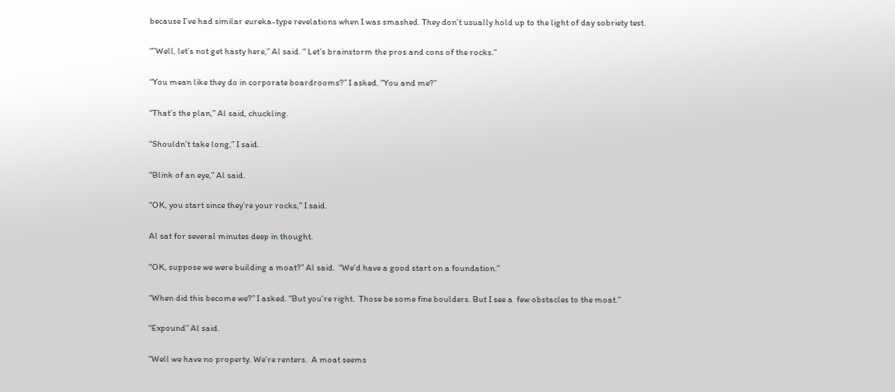because I’ve had similar eureka-type revelations when I was smashed. They don’t usually hold up to the light of day sobriety test.

“”Well, let’s not get hasty here,” Al said. “ Let’s brainstorm the pros and cons of the rocks.”

“You mean like they do in corporate boardrooms?” I asked. “You and me?”

“That’s the plan,” Al said, chuckling.

“Shouldn’t take long,” I said.

“Blink of an eye,” Al said.

“OK, you start since they’re your rocks,” I said.

Al sat for several minutes deep in thought.

“OK, suppose we were building a moat?” Al said.  “We’d have a good start on a foundation.”

“When did this become we?” I asked. “But you’re right.  Those be some fine boulders. But I see a  few obstacles to the moat.”

“Expound” Al said.

“Well we have no property. We’re renters.  A moat seems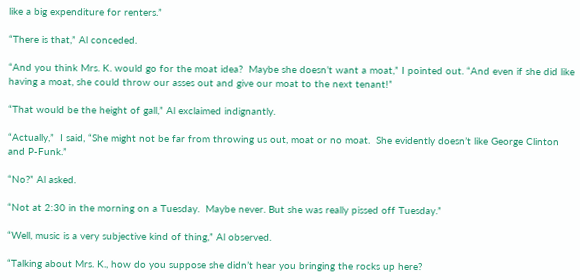like a big expenditure for renters.”

“There is that,” Al conceded.

“And you think Mrs. K. would go for the moat idea?  Maybe she doesn’t want a moat,” I pointed out. “And even if she did like having a moat, she could throw our asses out and give our moat to the next tenant!”

“That would be the height of gall,” Al exclaimed indignantly.

“Actually,”  I said, “She might not be far from throwing us out, moat or no moat.  She evidently doesn’t like George Clinton and P-Funk.”

“No?” Al asked.

“Not at 2:30 in the morning on a Tuesday.  Maybe never. But she was really pissed off Tuesday.”

“Well, music is a very subjective kind of thing,” Al observed.

“Talking about Mrs. K., how do you suppose she didn’t hear you bringing the rocks up here?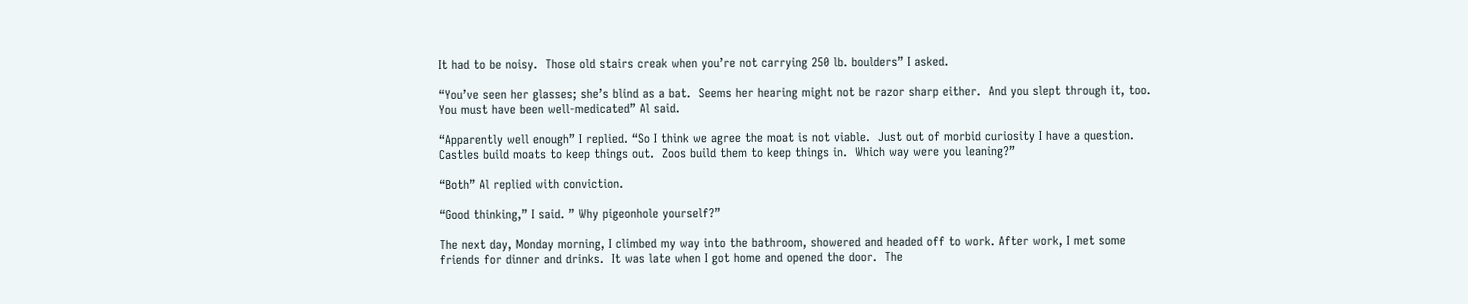It had to be noisy.  Those old stairs creak when you’re not carrying 250 lb. boulders” I asked.

“You’ve seen her glasses; she’s blind as a bat.  Seems her hearing might not be razor sharp either.  And you slept through it, too. You must have been well-medicated” Al said.

“Apparently well enough” I replied. “So I think we agree the moat is not viable.  Just out of morbid curiosity I have a question.  Castles build moats to keep things out.  Zoos build them to keep things in.  Which way were you leaning?”

“Both” Al replied with conviction.

“Good thinking,” I said. ” Why pigeonhole yourself?”

The next day, Monday morning, I climbed my way into the bathroom, showered and headed off to work. After work, I met some friends for dinner and drinks.  It was late when I got home and opened the door.  The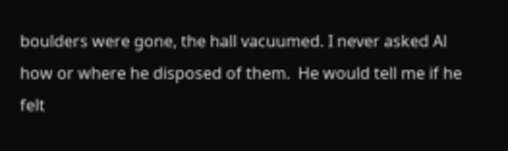boulders were gone, the hall vacuumed. I never asked Al how or where he disposed of them.  He would tell me if he felt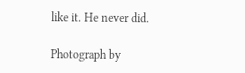like it. He never did.

Photograph by